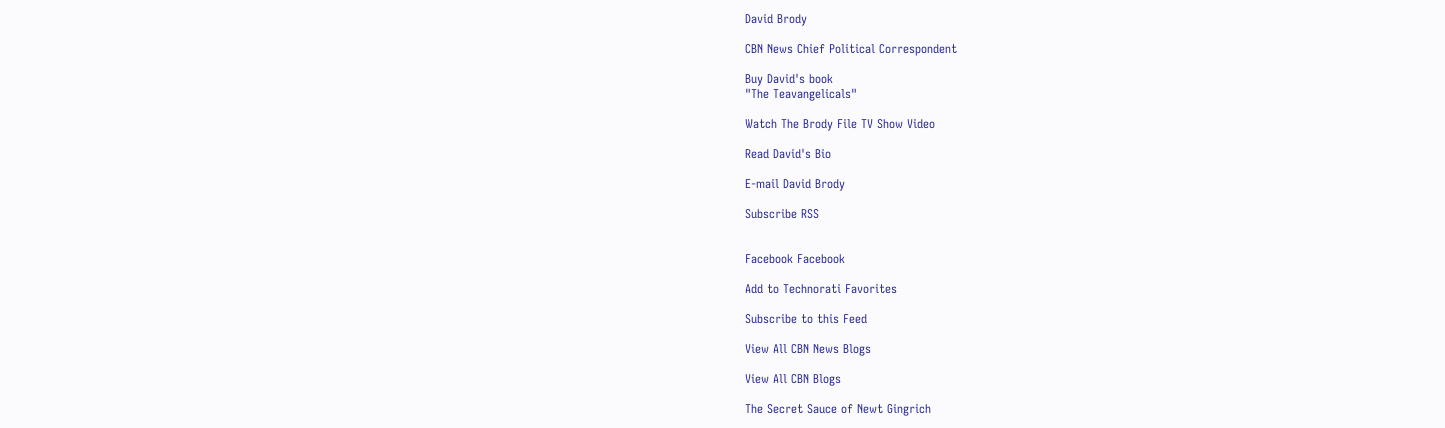David Brody

CBN News Chief Political Correspondent

Buy David's book
"The Teavangelicals"

Watch The Brody File TV Show Video

Read David's Bio

E-mail David Brody

Subscribe RSS


Facebook Facebook

Add to Technorati Favorites

Subscribe to this Feed

View All CBN News Blogs

View All CBN Blogs

The Secret Sauce of Newt Gingrich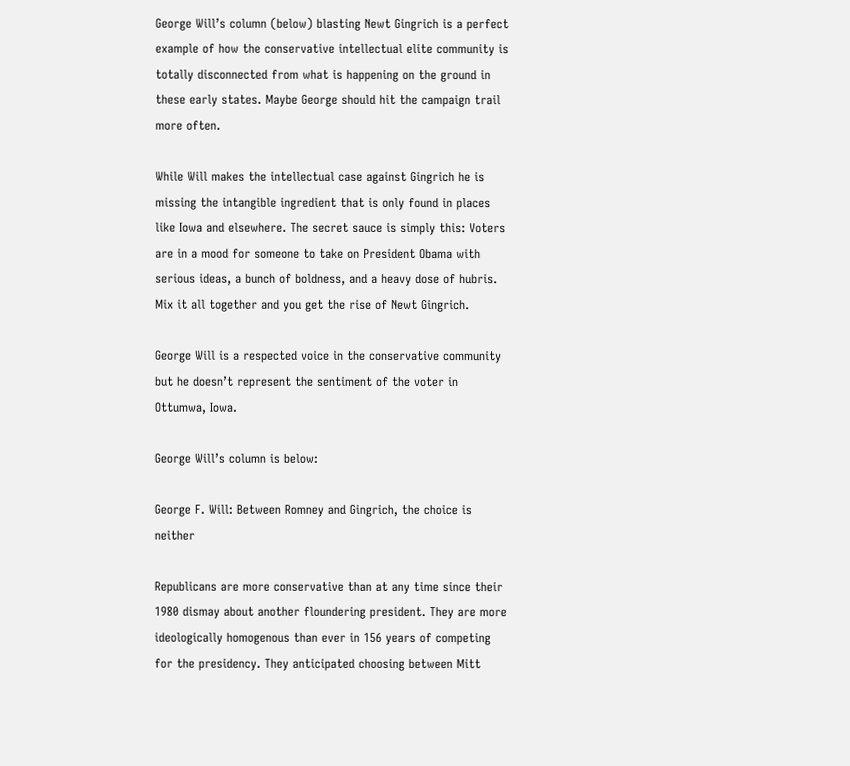George Will’s column (below) blasting Newt Gingrich is a perfect example of how the conservative intellectual elite community is totally disconnected from what is happening on the ground in these early states. Maybe George should hit the campaign trail more often.

While Will makes the intellectual case against Gingrich he is missing the intangible ingredient that is only found in places like Iowa and elsewhere. The secret sauce is simply this: Voters are in a mood for someone to take on President Obama with serious ideas, a bunch of boldness, and a heavy dose of hubris. Mix it all together and you get the rise of Newt Gingrich.

George Will is a respected voice in the conservative community but he doesn’t represent the sentiment of the voter in Ottumwa, Iowa.

George Will’s column is below:

George F. Will: Between Romney and Gingrich, the choice is neither

Republicans are more conservative than at any time since their 1980 dismay about another floundering president. They are more ideologically homogenous than ever in 156 years of competing for the presidency. They anticipated choosing between Mitt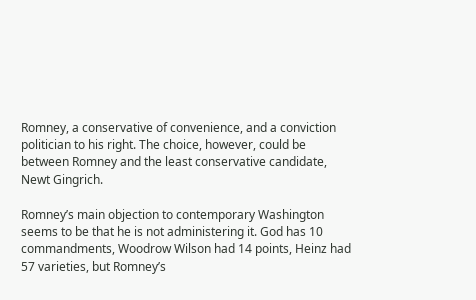Romney, a conservative of convenience, and a conviction politician to his right. The choice, however, could be between Romney and the least conservative candidate, Newt Gingrich.

Romney’s main objection to contemporary Washington seems to be that he is not administering it. God has 10 commandments, Woodrow Wilson had 14 points, Heinz had 57 varieties, but Romney’s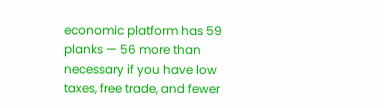economic platform has 59 planks — 56 more than necessary if you have low taxes, free trade, and fewer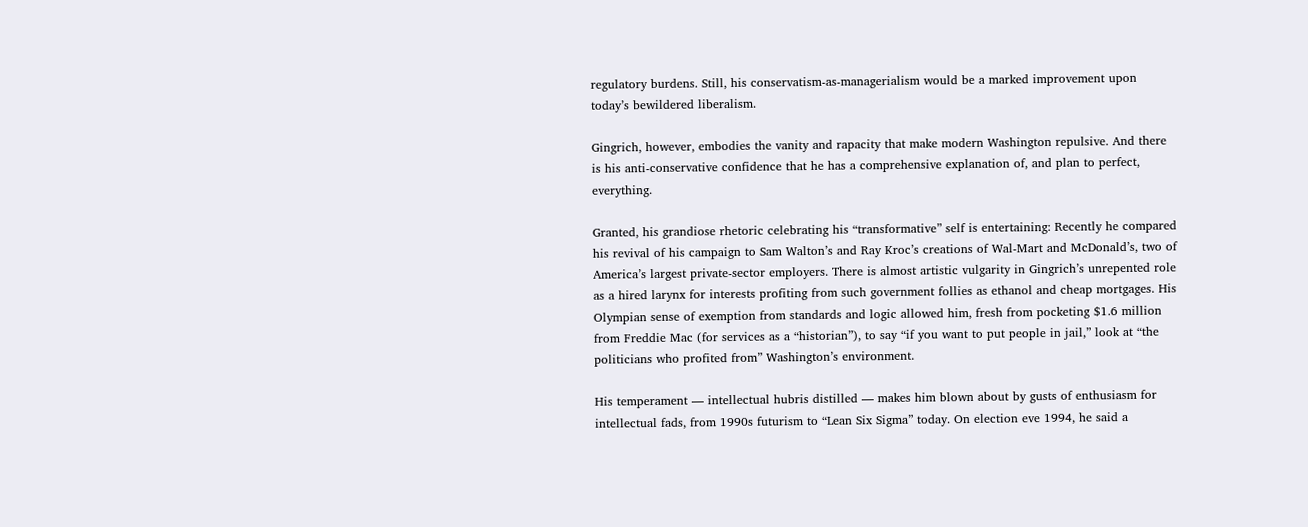regulatory burdens. Still, his conservatism-as-managerialism would be a marked improvement upon today’s bewildered liberalism.

Gingrich, however, embodies the vanity and rapacity that make modern Washington repulsive. And there is his anti-conservative confidence that he has a comprehensive explanation of, and plan to perfect, everything.

Granted, his grandiose rhetoric celebrating his “transformative” self is entertaining: Recently he compared his revival of his campaign to Sam Walton’s and Ray Kroc’s creations of Wal-Mart and McDonald’s, two of America’s largest private-sector employers. There is almost artistic vulgarity in Gingrich’s unrepented role as a hired larynx for interests profiting from such government follies as ethanol and cheap mortgages. His Olympian sense of exemption from standards and logic allowed him, fresh from pocketing $1.6 million from Freddie Mac (for services as a “historian”), to say “if you want to put people in jail,” look at “the politicians who profited from” Washington’s environment.

His temperament — intellectual hubris distilled — makes him blown about by gusts of enthusiasm for intellectual fads, from 1990s futurism to “Lean Six Sigma” today. On election eve 1994, he said a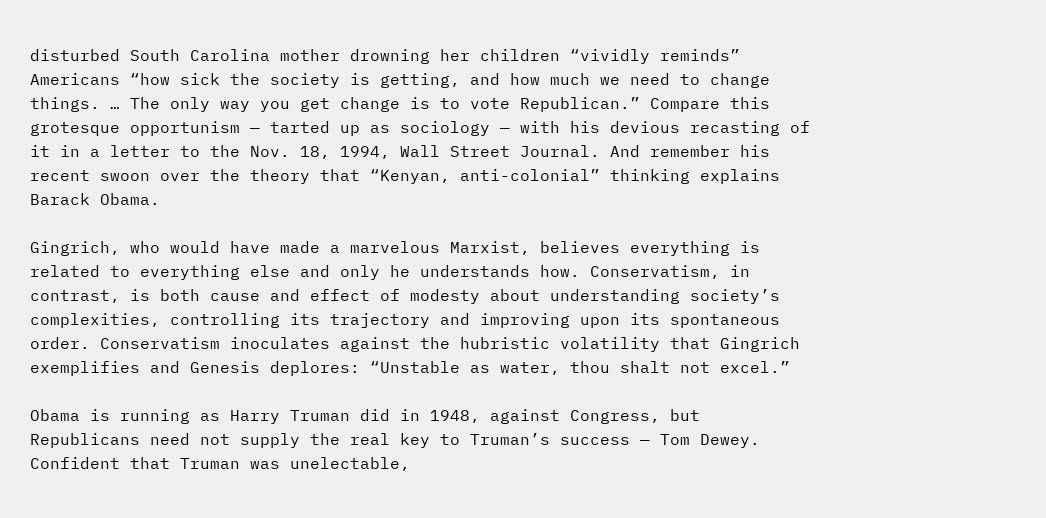disturbed South Carolina mother drowning her children “vividly reminds” Americans “how sick the society is getting, and how much we need to change things. … The only way you get change is to vote Republican.” Compare this grotesque opportunism — tarted up as sociology — with his devious recasting of it in a letter to the Nov. 18, 1994, Wall Street Journal. And remember his recent swoon over the theory that “Kenyan, anti-colonial” thinking explains Barack Obama.

Gingrich, who would have made a marvelous Marxist, believes everything is related to everything else and only he understands how. Conservatism, in contrast, is both cause and effect of modesty about understanding society’s complexities, controlling its trajectory and improving upon its spontaneous order. Conservatism inoculates against the hubristic volatility that Gingrich exemplifies and Genesis deplores: “Unstable as water, thou shalt not excel.”

Obama is running as Harry Truman did in 1948, against Congress, but Republicans need not supply the real key to Truman’s success — Tom Dewey. Confident that Truman was unelectable,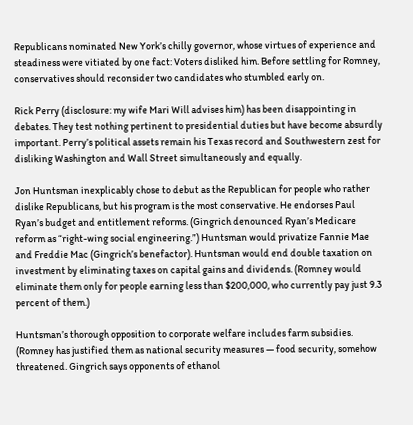Republicans nominated New York’s chilly governor, whose virtues of experience and steadiness were vitiated by one fact: Voters disliked him. Before settling for Romney, conservatives should reconsider two candidates who stumbled early on.

Rick Perry (disclosure: my wife Mari Will advises him) has been disappointing in debates. They test nothing pertinent to presidential duties but have become absurdly important. Perry’s political assets remain his Texas record and Southwestern zest for disliking Washington and Wall Street simultaneously and equally.

Jon Huntsman inexplicably chose to debut as the Republican for people who rather dislike Republicans, but his program is the most conservative. He endorses Paul Ryan’s budget and entitlement reforms. (Gingrich denounced Ryan’s Medicare reform as “right-wing social engineering.”) Huntsman would privatize Fannie Mae and Freddie Mac (Gingrich’s benefactor). Huntsman would end double taxation on investment by eliminating taxes on capital gains and dividends. (Romney would eliminate them only for people earning less than $200,000, who currently pay just 9.3 percent of them.)

Huntsman’s thorough opposition to corporate welfare includes farm subsidies. (Romney has justified them as national security measures — food security, somehow threatened. Gingrich says opponents of ethanol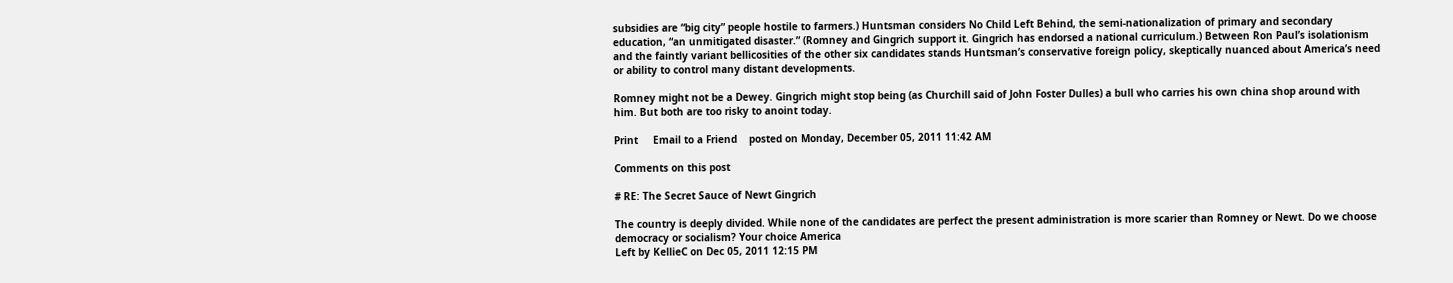subsidies are “big city” people hostile to farmers.) Huntsman considers No Child Left Behind, the semi-nationalization of primary and secondary education, “an unmitigated disaster.” (Romney and Gingrich support it. Gingrich has endorsed a national curriculum.) Between Ron Paul’s isolationism and the faintly variant bellicosities of the other six candidates stands Huntsman’s conservative foreign policy, skeptically nuanced about America’s need or ability to control many distant developments.

Romney might not be a Dewey. Gingrich might stop being (as Churchill said of John Foster Dulles) a bull who carries his own china shop around with him. But both are too risky to anoint today.

Print     Email to a Friend    posted on Monday, December 05, 2011 11:42 AM

Comments on this post

# RE: The Secret Sauce of Newt Gingrich

The country is deeply divided. While none of the candidates are perfect the present administration is more scarier than Romney or Newt. Do we choose democracy or socialism? Your choice America
Left by KellieC on Dec 05, 2011 12:15 PM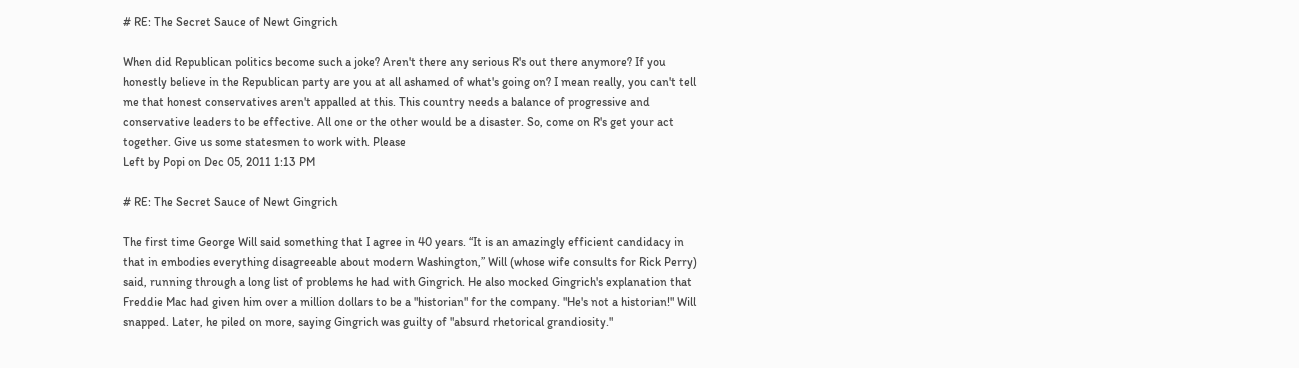# RE: The Secret Sauce of Newt Gingrich

When did Republican politics become such a joke? Aren't there any serious R's out there anymore? If you honestly believe in the Republican party are you at all ashamed of what's going on? I mean really, you can't tell me that honest conservatives aren't appalled at this. This country needs a balance of progressive and conservative leaders to be effective. All one or the other would be a disaster. So, come on R's get your act together. Give us some statesmen to work with. Please
Left by Popi on Dec 05, 2011 1:13 PM

# RE: The Secret Sauce of Newt Gingrich

The first time George Will said something that I agree in 40 years. “It is an amazingly efficient candidacy in that in embodies everything disagreeable about modern Washington,” Will (whose wife consults for Rick Perry) said, running through a long list of problems he had with Gingrich. He also mocked Gingrich's explanation that Freddie Mac had given him over a million dollars to be a "historian" for the company. "He's not a historian!" Will snapped. Later, he piled on more, saying Gingrich was guilty of "absurd rhetorical grandiosity."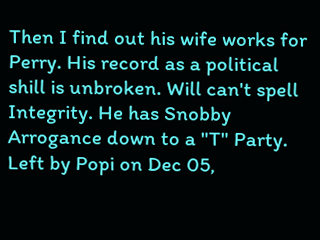Then I find out his wife works for Perry. His record as a political shill is unbroken. Will can't spell Integrity. He has Snobby Arrogance down to a "T" Party.
Left by Popi on Dec 05,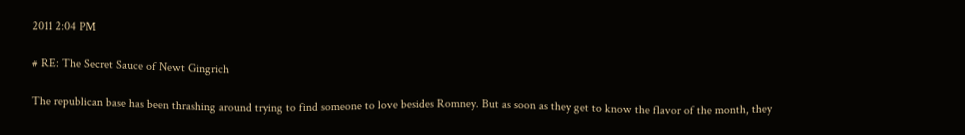2011 2:04 PM

# RE: The Secret Sauce of Newt Gingrich

The republican base has been thrashing around trying to find someone to love besides Romney. But as soon as they get to know the flavor of the month, they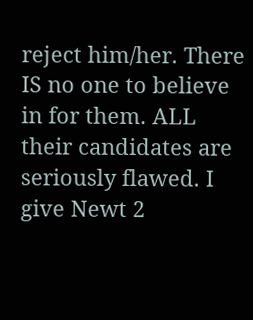reject him/her. There IS no one to believe in for them. ALL their candidates are seriously flawed. I give Newt 2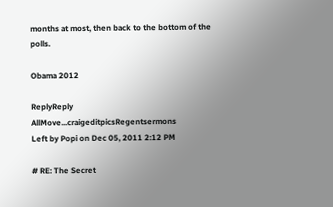months at most, then back to the bottom of the polls.

Obama 2012

ReplyReply AllMove...craigeditpicsRegentsermons
Left by Popi on Dec 05, 2011 2:12 PM

# RE: The Secret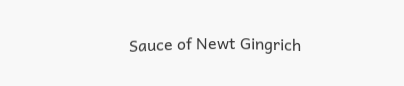Sauce of Newt Gingrich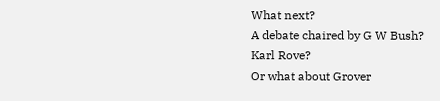What next?
A debate chaired by G W Bush?
Karl Rove?
Or what about Grover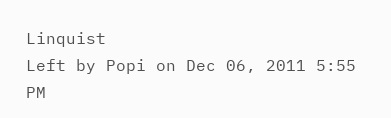Linquist
Left by Popi on Dec 06, 2011 5:55 PM